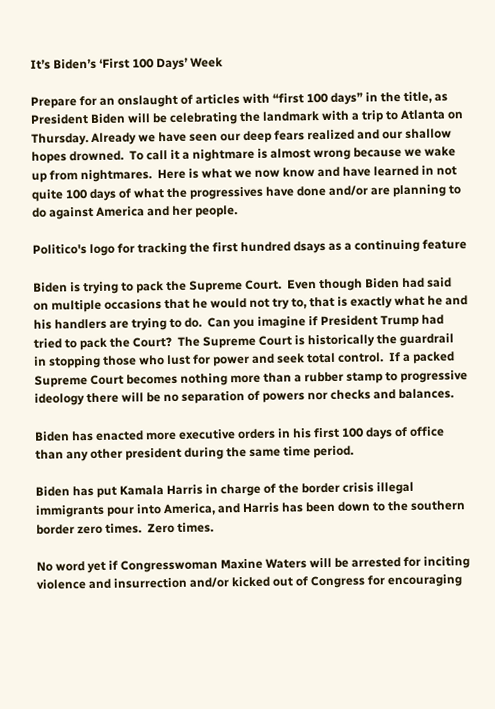It’s Biden’s ‘First 100 Days’ Week

Prepare for an onslaught of articles with “first 100 days” in the title, as President Biden will be celebrating the landmark with a trip to Atlanta on Thursday. Already we have seen our deep fears realized and our shallow hopes drowned.  To call it a nightmare is almost wrong because we wake up from nightmares.  Here is what we now know and have learned in not quite 100 days of what the progressives have done and/or are planning to do against America and her people.

Politico's logo for tracking the first hundred dsays as a continuing feature

Biden is trying to pack the Supreme Court.  Even though Biden had said on multiple occasions that he would not try to, that is exactly what he and his handlers are trying to do.  Can you imagine if President Trump had tried to pack the Court?  The Supreme Court is historically the guardrail in stopping those who lust for power and seek total control.  If a packed Supreme Court becomes nothing more than a rubber stamp to progressive ideology there will be no separation of powers nor checks and balances.

Biden has enacted more executive orders in his first 100 days of office than any other president during the same time period.

Biden has put Kamala Harris in charge of the border crisis illegal immigrants pour into America, and Harris has been down to the southern border zero times.  Zero times.

No word yet if Congresswoman Maxine Waters will be arrested for inciting violence and insurrection and/or kicked out of Congress for encouraging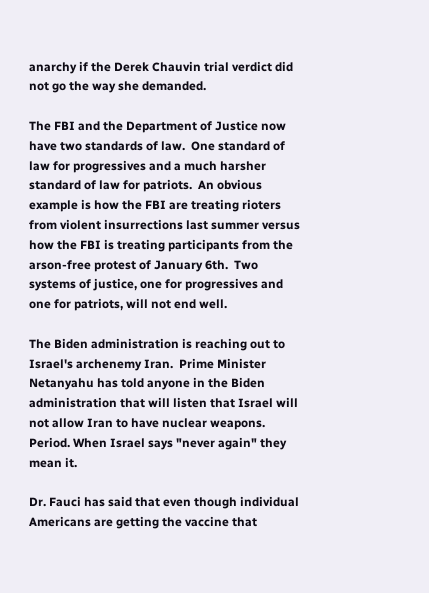anarchy if the Derek Chauvin trial verdict did not go the way she demanded.

The FBI and the Department of Justice now have two standards of law.  One standard of law for progressives and a much harsher standard of law for patriots.  An obvious example is how the FBI are treating rioters from violent insurrections last summer versus how the FBI is treating participants from the arson-free protest of January 6th.  Two systems of justice, one for progressives and one for patriots, will not end well.

The Biden administration is reaching out to Israel's archenemy Iran.  Prime Minister Netanyahu has told anyone in the Biden administration that will listen that Israel will not allow Iran to have nuclear weapons. Period. When Israel says "never again" they mean it.

Dr. Fauci has said that even though individual Americans are getting the vaccine that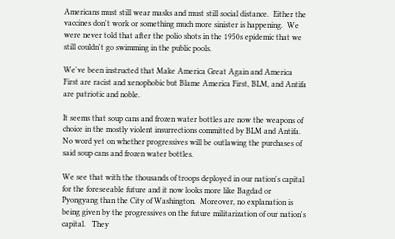Americans must still wear masks and must still social distance.  Either the vaccines don't work or something much more sinister is happening.  We were never told that after the polio shots in the 1950s epidemic that we still couldn't go swimming in the public pools.

We've been instructed that Make America Great Again and America First are racist and xenophobic but Blame America First, BLM, and Antifa are patriotic and noble.

It seems that soup cans and frozen water bottles are now the weapons of choice in the mostly violent insurrections committed by BLM and Antifa.  No word yet on whether progressives will be outlawing the purchases of said soup cans and frozen water bottles.

We see that with the thousands of troops deployed in our nation's capital for the foreseeable future and it now looks more like Bagdad or Pyongyang than the City of Washington.  Moreover, no explanation is being given by the progressives on the future militarization of our nation's capital.   They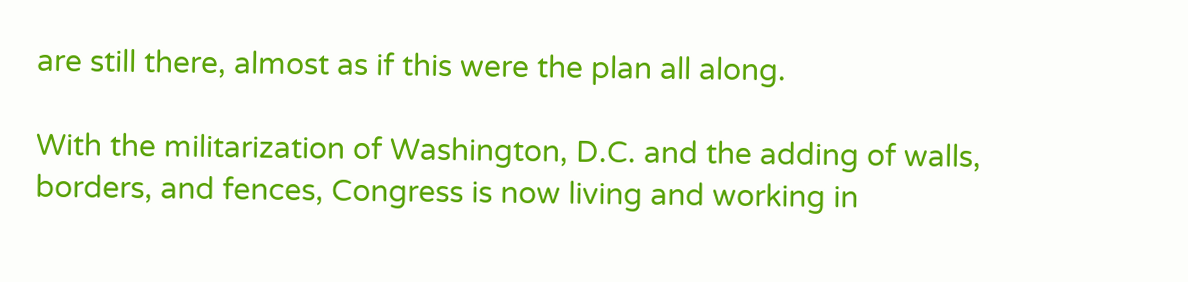are still there, almost as if this were the plan all along.

With the militarization of Washington, D.C. and the adding of walls, borders, and fences, Congress is now living and working in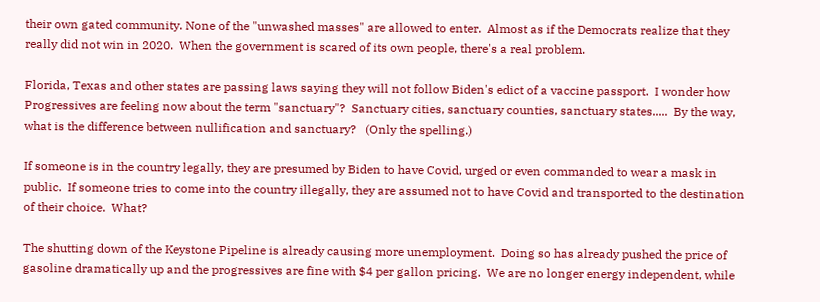their own gated community. None of the "unwashed masses" are allowed to enter.  Almost as if the Democrats realize that they really did not win in 2020.  When the government is scared of its own people, there's a real problem.

Florida, Texas and other states are passing laws saying they will not follow Biden's edict of a vaccine passport.  I wonder how Progressives are feeling now about the term "sanctuary"?  Sanctuary cities, sanctuary counties, sanctuary states.....  By the way, what is the difference between nullification and sanctuary?   (Only the spelling.)

If someone is in the country legally, they are presumed by Biden to have Covid, urged or even commanded to wear a mask in public.  If someone tries to come into the country illegally, they are assumed not to have Covid and transported to the destination of their choice.  What?

The shutting down of the Keystone Pipeline is already causing more unemployment.  Doing so has already pushed the price of gasoline dramatically up and the progressives are fine with $4 per gallon pricing.  We are no longer energy independent, while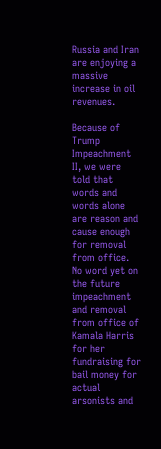Russia and Iran are enjoying a massive increase in oil revenues.

Because of Trump Impeachment II, we were told that words and words alone are reason and cause enough for removal from office.  No word yet on the future impeachment and removal from office of Kamala Harris for her fundraising for bail money for actual arsonists and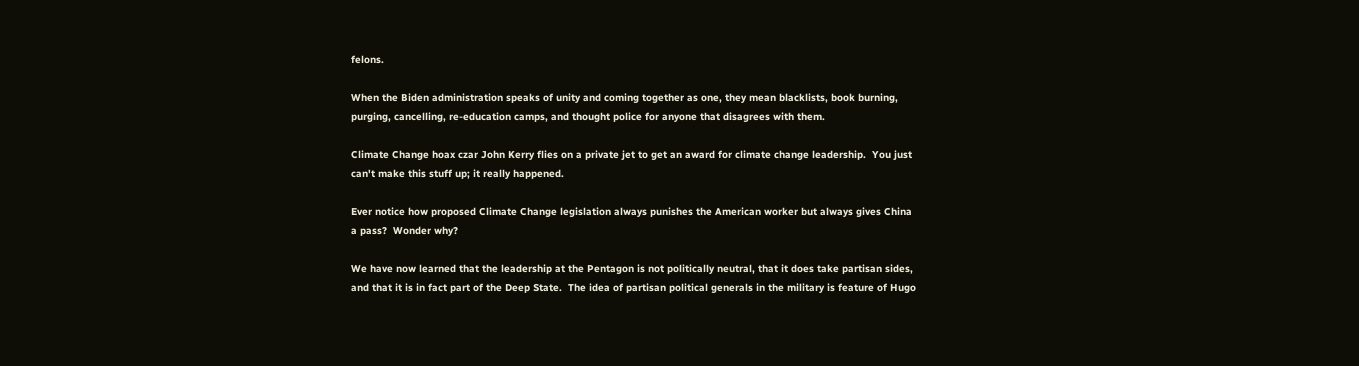felons.

When the Biden administration speaks of unity and coming together as one, they mean blacklists, book burning, purging, cancelling, re-education camps, and thought police for anyone that disagrees with them.

Climate Change hoax czar John Kerry flies on a private jet to get an award for climate change leadership.  You just can't make this stuff up; it really happened.

Ever notice how proposed Climate Change legislation always punishes the American worker but always gives China a pass?  Wonder why?

We have now learned that the leadership at the Pentagon is not politically neutral, that it does take partisan sides, and that it is in fact part of the Deep State.  The idea of partisan political generals in the military is feature of Hugo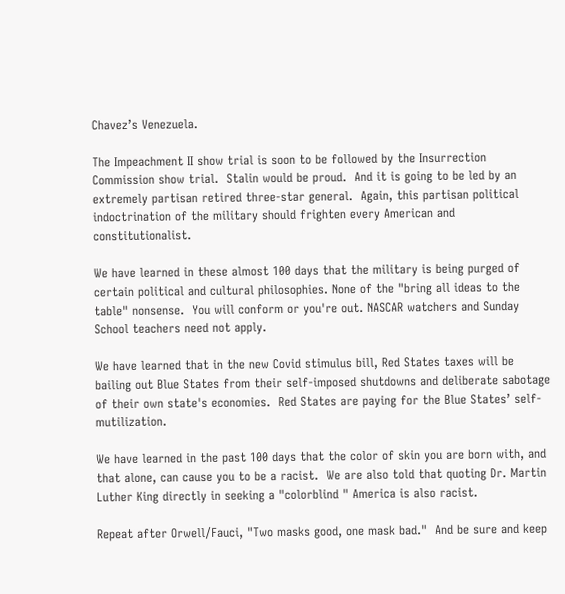Chavez’s Venezuela.

The Impeachment II show trial is soon to be followed by the Insurrection Commission show trial.  Stalin would be proud.  And it is going to be led by an extremely partisan retired three-star general.  Again, this partisan political indoctrination of the military should frighten every American and constitutionalist.

We have learned in these almost 100 days that the military is being purged of certain political and cultural philosophies. None of the "bring all ideas to the table" nonsense.  You will conform or you're out. NASCAR watchers and Sunday School teachers need not apply.

We have learned that in the new Covid stimulus bill, Red States taxes will be bailing out Blue States from their self-imposed shutdowns and deliberate sabotage of their own state's economies.  Red States are paying for the Blue States’ self-mutilization.

We have learned in the past 100 days that the color of skin you are born with, and that alone, can cause you to be a racist.  We are also told that quoting Dr. Martin Luther King directly in seeking a "colorblind " America is also racist.

Repeat after Orwell/Fauci, "Two masks good, one mask bad."  And be sure and keep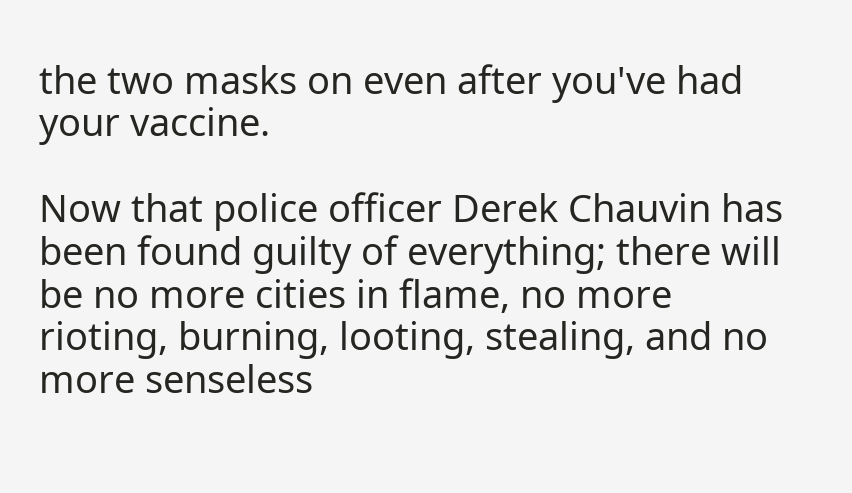the two masks on even after you've had your vaccine.

Now that police officer Derek Chauvin has been found guilty of everything; there will be no more cities in flame, no more rioting, burning, looting, stealing, and no more senseless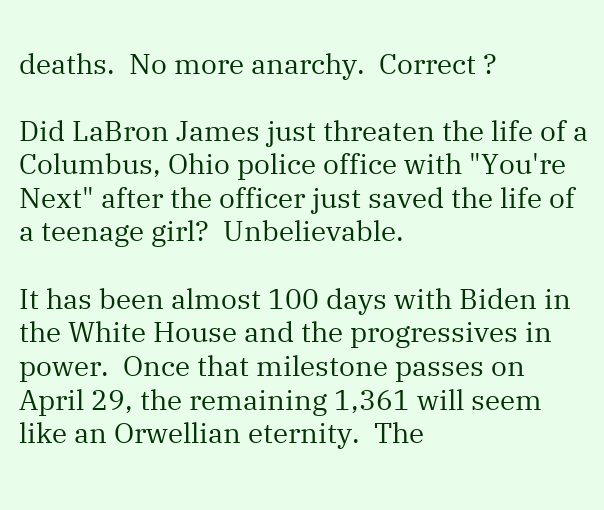deaths.  No more anarchy.  Correct ?

Did LaBron James just threaten the life of a Columbus, Ohio police office with "You're Next" after the officer just saved the life of a teenage girl?  Unbelievable.

It has been almost 100 days with Biden in the White House and the progressives in power.  Once that milestone passes on April 29, the remaining 1,361 will seem like an Orwellian eternity.  The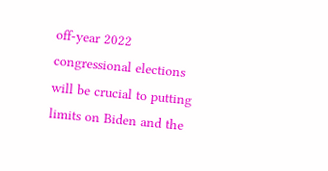off-year 2022 congressional elections will be crucial to putting limits on Biden and the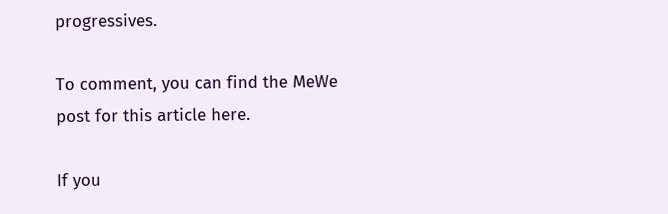progressives.

To comment, you can find the MeWe post for this article here.

If you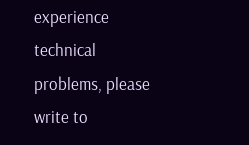experience technical problems, please write to